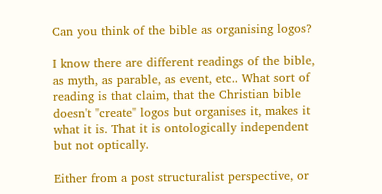Can you think of the bible as organising logos?

I know there are different readings of the bible, as myth, as parable, as event, etc.. What sort of reading is that claim, that the Christian bible doesn't "create" logos but organises it, makes it what it is. That it is ontologically independent but not optically.

Either from a post structuralist perspective, or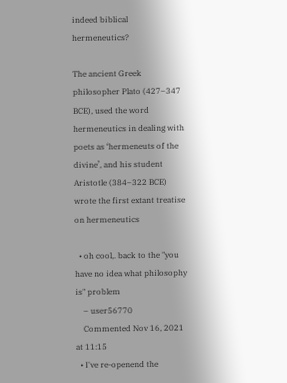indeed biblical hermeneutics?

The ancient Greek philosopher Plato (427–347 BCE), used the word hermeneutics in dealing with poets as ‘hermeneuts of the divine’, and his student Aristotle (384–322 BCE) wrote the first extant treatise on hermeneutics

  • oh cool,. back to the "you have no idea what philosophy is" problem
    – user56770
    Commented Nov 16, 2021 at 11:15
  • I've re-openend the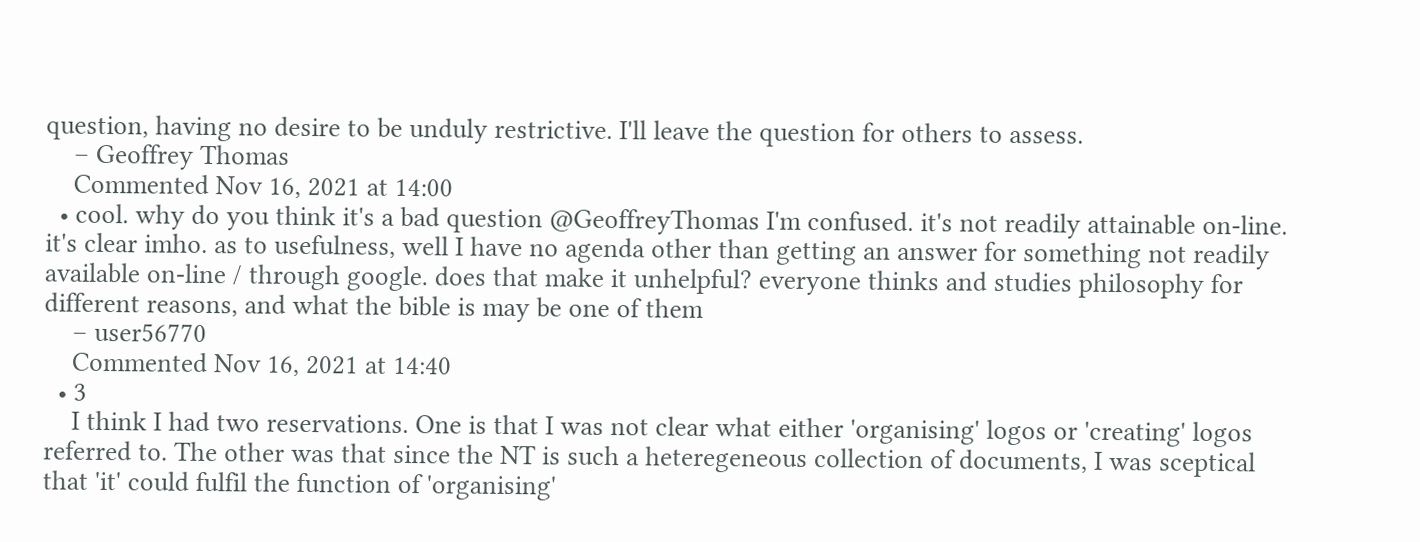question, having no desire to be unduly restrictive. I'll leave the question for others to assess.
    – Geoffrey Thomas
    Commented Nov 16, 2021 at 14:00
  • cool. why do you think it's a bad question @GeoffreyThomas I'm confused. it's not readily attainable on-line. it's clear imho. as to usefulness, well I have no agenda other than getting an answer for something not readily available on-line / through google. does that make it unhelpful? everyone thinks and studies philosophy for different reasons, and what the bible is may be one of them
    – user56770
    Commented Nov 16, 2021 at 14:40
  • 3
    I think I had two reservations. One is that I was not clear what either 'organising' logos or 'creating' logos referred to. The other was that since the NT is such a heteregeneous collection of documents, I was sceptical that 'it' could fulfil the function of 'organising'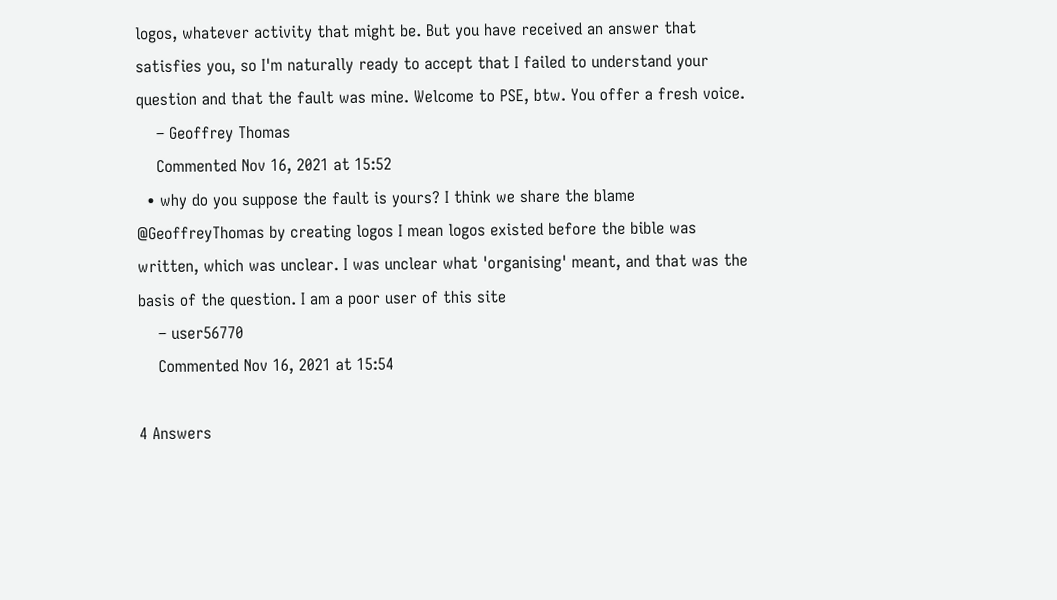logos, whatever activity that might be. But you have received an answer that satisfies you, so I'm naturally ready to accept that I failed to understand your question and that the fault was mine. Welcome to PSE, btw. You offer a fresh voice.
    – Geoffrey Thomas
    Commented Nov 16, 2021 at 15:52
  • why do you suppose the fault is yours? I think we share the blame @GeoffreyThomas by creating logos I mean logos existed before the bible was written, which was unclear. I was unclear what 'organising' meant, and that was the basis of the question. I am a poor user of this site
    – user56770
    Commented Nov 16, 2021 at 15:54

4 Answers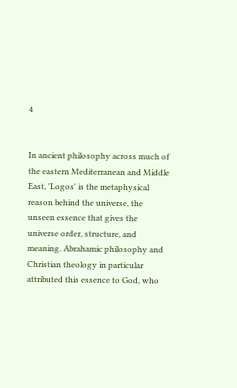4


In ancient philosophy across much of the eastern Mediterranean and Middle East, 'Logos' is the metaphysical reason behind the universe, the unseen essence that gives the universe order, structure, and meaning. Abrahamic philosophy and Christian theology in particular attributed this essence to God, who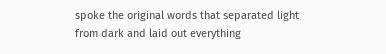spoke the original words that separated light from dark and laid out everything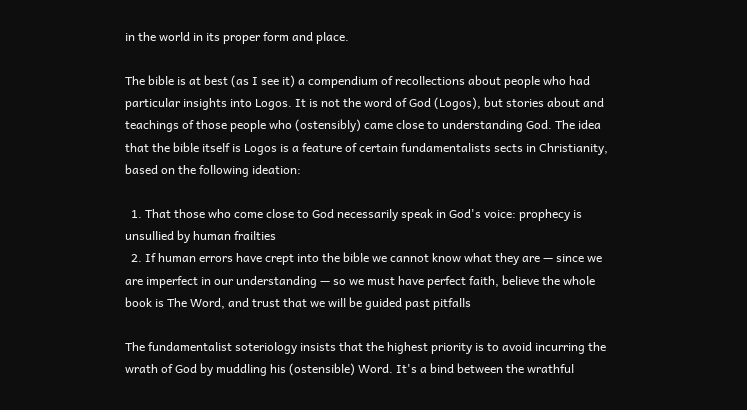in the world in its proper form and place.

The bible is at best (as I see it) a compendium of recollections about people who had particular insights into Logos. It is not the word of God (Logos), but stories about and teachings of those people who (ostensibly) came close to understanding God. The idea that the bible itself is Logos is a feature of certain fundamentalists sects in Christianity, based on the following ideation:

  1. That those who come close to God necessarily speak in God's voice: prophecy is unsullied by human frailties
  2. If human errors have crept into the bible we cannot know what they are — since we are imperfect in our understanding — so we must have perfect faith, believe the whole book is The Word, and trust that we will be guided past pitfalls

The fundamentalist soteriology insists that the highest priority is to avoid incurring the wrath of God by muddling his (ostensible) Word. It's a bind between the wrathful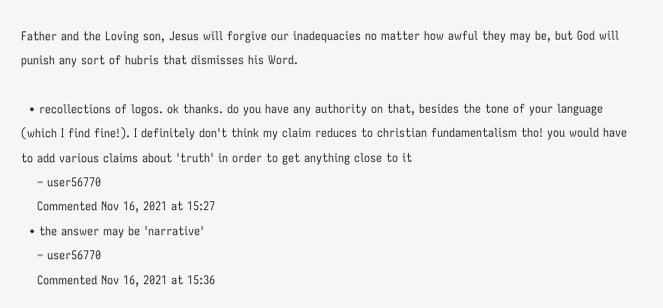Father and the Loving son, Jesus will forgive our inadequacies no matter how awful they may be, but God will punish any sort of hubris that dismisses his Word.

  • recollections of logos. ok thanks. do you have any authority on that, besides the tone of your language (which I find fine!). I definitely don't think my claim reduces to christian fundamentalism tho! you would have to add various claims about 'truth' in order to get anything close to it
    – user56770
    Commented Nov 16, 2021 at 15:27
  • the answer may be 'narrative'
    – user56770
    Commented Nov 16, 2021 at 15:36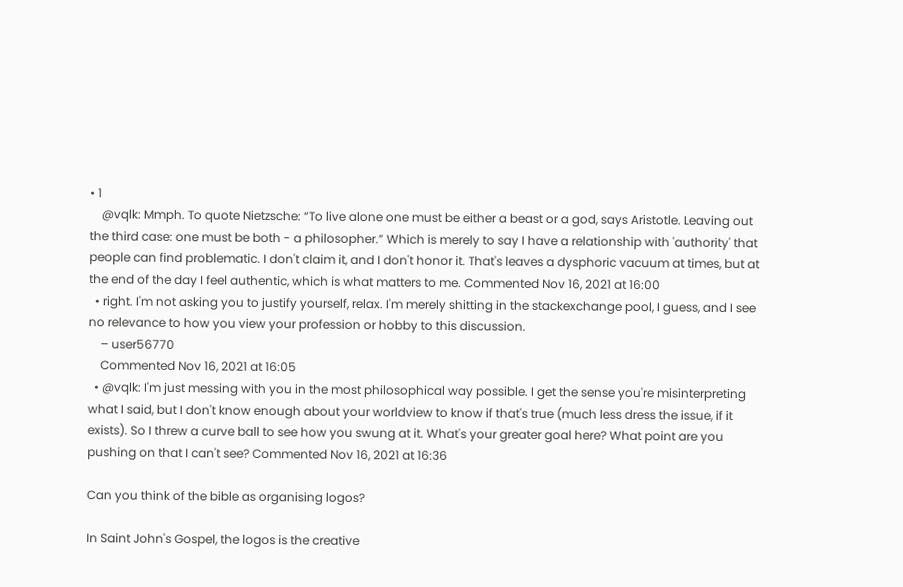• 1
    @vqlk: Mmph. To quote Nietzsche: “To live alone one must be either a beast or a god, says Aristotle. Leaving out the third case: one must be both - a philosopher.” Which is merely to say I have a relationship with 'authority' that people can find problematic. I don't claim it, and I don't honor it. That's leaves a dysphoric vacuum at times, but at the end of the day I feel authentic, which is what matters to me. Commented Nov 16, 2021 at 16:00
  • right. I'm not asking you to justify yourself, relax. I'm merely shitting in the stackexchange pool, I guess, and I see no relevance to how you view your profession or hobby to this discussion.
    – user56770
    Commented Nov 16, 2021 at 16:05
  • @vqlk: I'm just messing with you in the most philosophical way possible. I get the sense you're misinterpreting what I said, but I don't know enough about your worldview to know if that's true (much less dress the issue, if it exists). So I threw a curve ball to see how you swung at it. What's your greater goal here? What point are you pushing on that I can't see? Commented Nov 16, 2021 at 16:36

Can you think of the bible as organising logos?

In Saint John's Gospel, the logos is the creative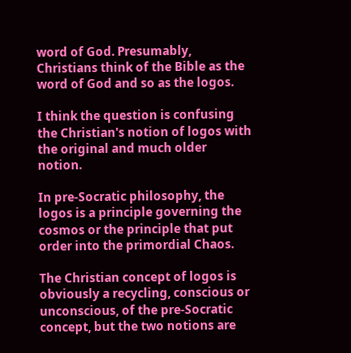word of God. Presumably, Christians think of the Bible as the word of God and so as the logos.

I think the question is confusing the Christian's notion of logos with the original and much older notion.

In pre-Socratic philosophy, the logos is a principle governing the cosmos or the principle that put order into the primordial Chaos.

The Christian concept of logos is obviously a recycling, conscious or unconscious, of the pre-Socratic concept, but the two notions are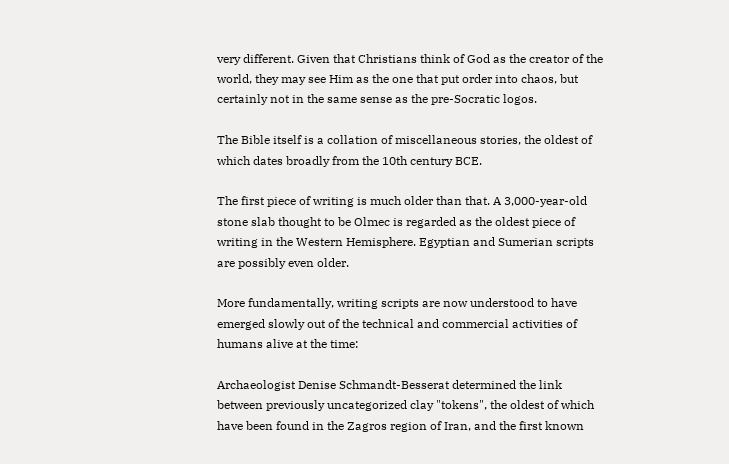very different. Given that Christians think of God as the creator of the world, they may see Him as the one that put order into chaos, but certainly not in the same sense as the pre-Socratic logos.

The Bible itself is a collation of miscellaneous stories, the oldest of which dates broadly from the 10th century BCE.

The first piece of writing is much older than that. A 3,000-year-old stone slab thought to be Olmec is regarded as the oldest piece of writing in the Western Hemisphere. Egyptian and Sumerian scripts are possibly even older.

More fundamentally, writing scripts are now understood to have emerged slowly out of the technical and commercial activities of humans alive at the time:

Archaeologist Denise Schmandt-Besserat determined the link between previously uncategorized clay "tokens", the oldest of which have been found in the Zagros region of Iran, and the first known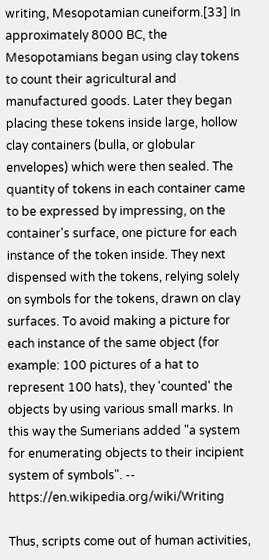writing, Mesopotamian cuneiform.[33] In approximately 8000 BC, the Mesopotamians began using clay tokens to count their agricultural and manufactured goods. Later they began placing these tokens inside large, hollow clay containers (bulla, or globular envelopes) which were then sealed. The quantity of tokens in each container came to be expressed by impressing, on the container's surface, one picture for each instance of the token inside. They next dispensed with the tokens, relying solely on symbols for the tokens, drawn on clay surfaces. To avoid making a picture for each instance of the same object (for example: 100 pictures of a hat to represent 100 hats), they 'counted' the objects by using various small marks. In this way the Sumerians added "a system for enumerating objects to their incipient system of symbols". -- https://en.wikipedia.org/wiki/Writing

Thus, scripts come out of human activities,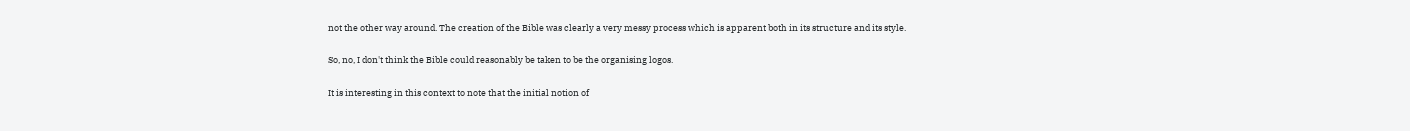not the other way around. The creation of the Bible was clearly a very messy process which is apparent both in its structure and its style.

So, no, I don't think the Bible could reasonably be taken to be the organising logos.

It is interesting in this context to note that the initial notion of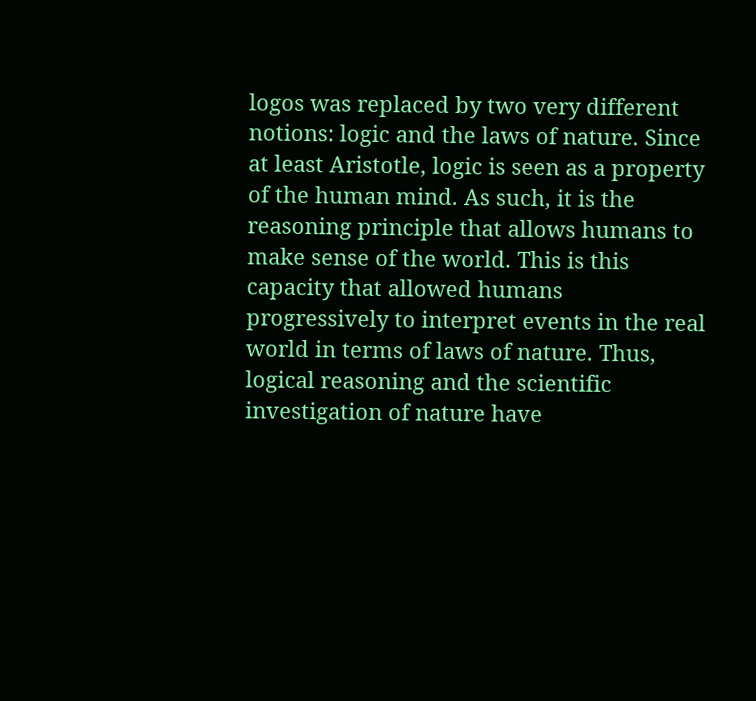logos was replaced by two very different notions: logic and the laws of nature. Since at least Aristotle, logic is seen as a property of the human mind. As such, it is the reasoning principle that allows humans to make sense of the world. This is this capacity that allowed humans progressively to interpret events in the real world in terms of laws of nature. Thus, logical reasoning and the scientific investigation of nature have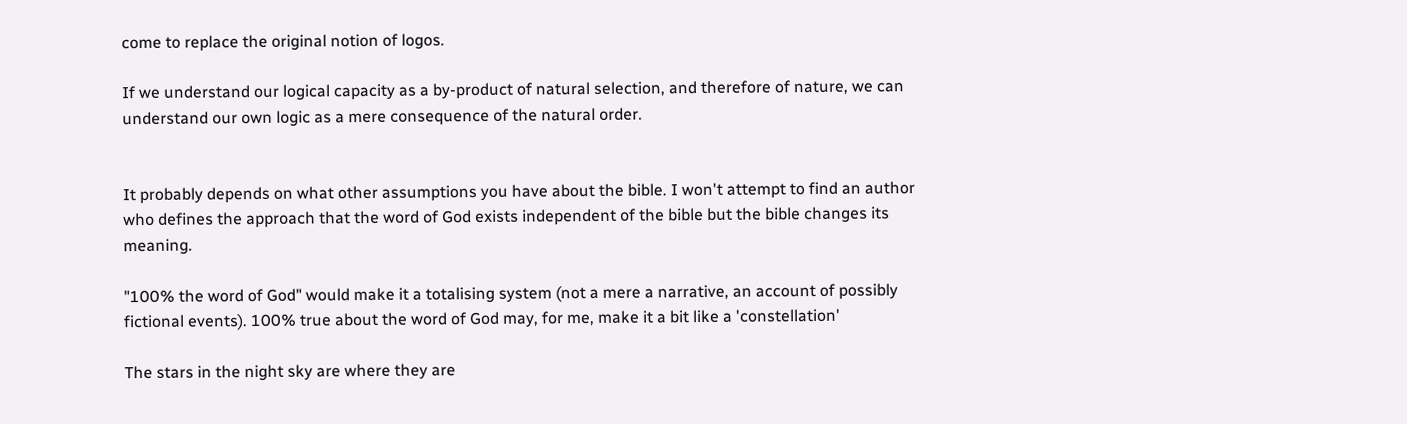come to replace the original notion of logos.

If we understand our logical capacity as a by-product of natural selection, and therefore of nature, we can understand our own logic as a mere consequence of the natural order.


It probably depends on what other assumptions you have about the bible. I won't attempt to find an author who defines the approach that the word of God exists independent of the bible but the bible changes its meaning.

"100% the word of God" would make it a totalising system (not a mere a narrative, an account of possibly fictional events). 100% true about the word of God may, for me, make it a bit like a 'constellation'

The stars in the night sky are where they are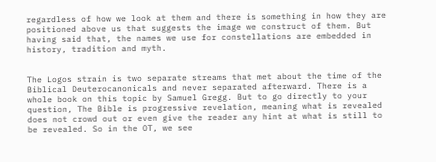regardless of how we look at them and there is something in how they are positioned above us that suggests the image we construct of them. But having said that, the names we use for constellations are embedded in history, tradition and myth.


The Logos strain is two separate streams that met about the time of the Biblical Deuterocanonicals and never separated afterward. There is a whole book on this topic by Samuel Gregg. But to go directly to your question, The Bible is progressive revelation, meaning what is revealed does not crowd out or even give the reader any hint at what is still to be revealed. So in the OT, we see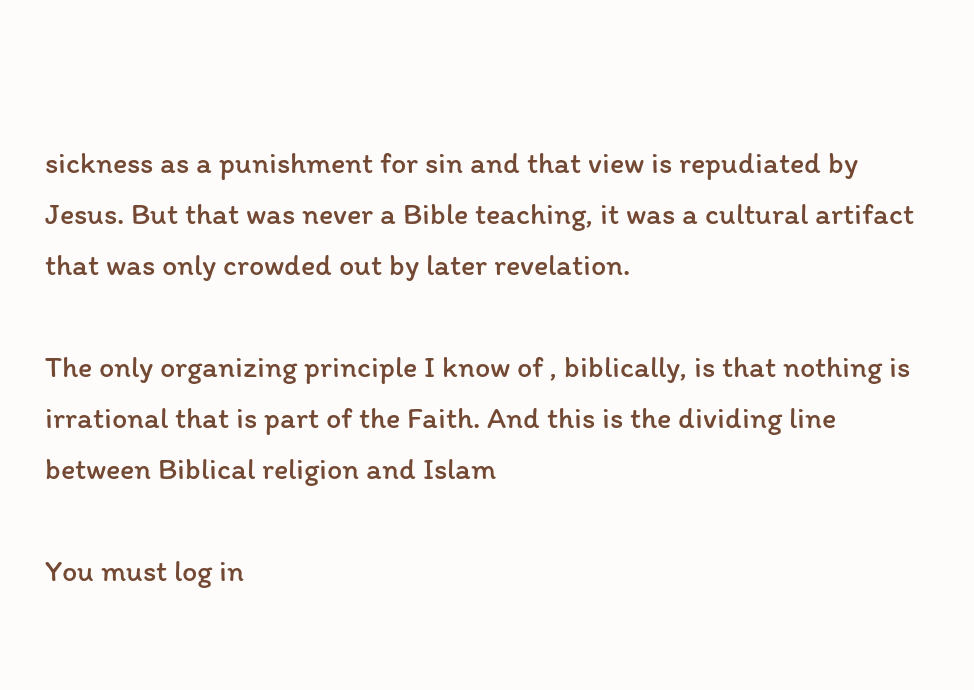sickness as a punishment for sin and that view is repudiated by Jesus. But that was never a Bible teaching, it was a cultural artifact that was only crowded out by later revelation.

The only organizing principle I know of , biblically, is that nothing is irrational that is part of the Faith. And this is the dividing line between Biblical religion and Islam

You must log in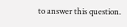to answer this question.